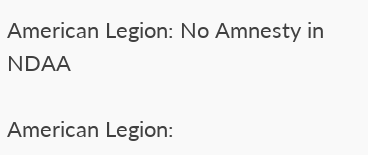American Legion: No Amnesty in NDAA

American Legion: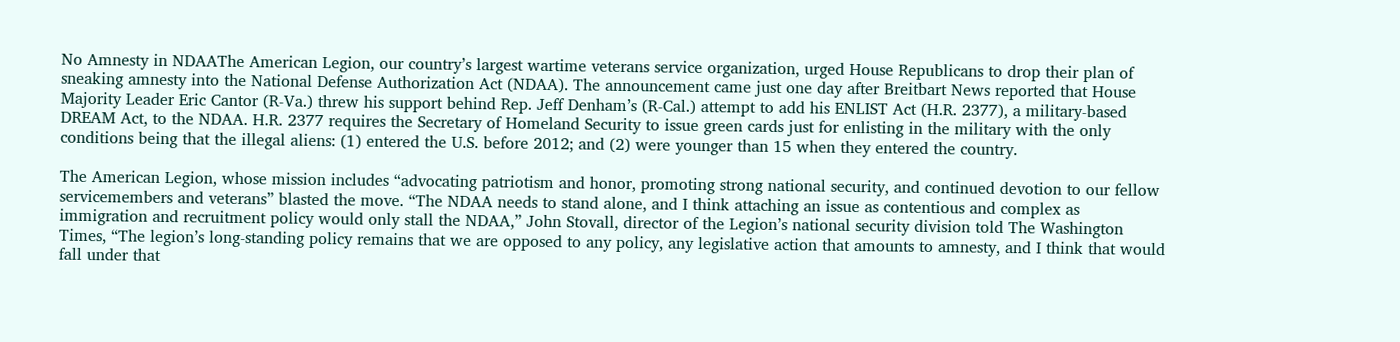No Amnesty in NDAAThe American Legion, our country’s largest wartime veterans service organization, urged House Republicans to drop their plan of sneaking amnesty into the National Defense Authorization Act (NDAA). The announcement came just one day after Breitbart News reported that House Majority Leader Eric Cantor (R-Va.) threw his support behind Rep. Jeff Denham’s (R-Cal.) attempt to add his ENLIST Act (H.R. 2377), a military-based DREAM Act, to the NDAA. H.R. 2377 requires the Secretary of Homeland Security to issue green cards just for enlisting in the military with the only conditions being that the illegal aliens: (1) entered the U.S. before 2012; and (2) were younger than 15 when they entered the country.

The American Legion, whose mission includes “advocating patriotism and honor, promoting strong national security, and continued devotion to our fellow servicemembers and veterans” blasted the move. “The NDAA needs to stand alone, and I think attaching an issue as contentious and complex as immigration and recruitment policy would only stall the NDAA,” John Stovall, director of the Legion’s national security division told The Washington Times, “The legion’s long-standing policy remains that we are opposed to any policy, any legislative action that amounts to amnesty, and I think that would fall under that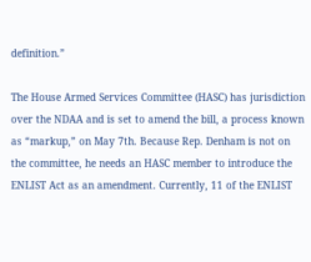definition.”

The House Armed Services Committee (HASC) has jurisdiction over the NDAA and is set to amend the bill, a process known as “markup,” on May 7th. Because Rep. Denham is not on the committee, he needs an HASC member to introduce the ENLIST Act as an amendment. Currently, 11 of the ENLIST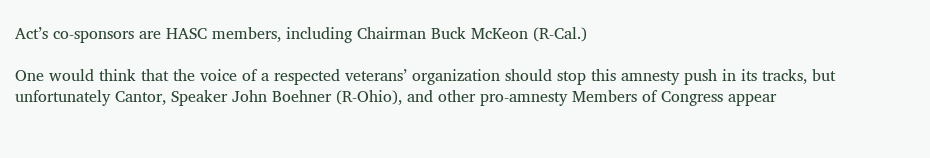Act’s co-sponsors are HASC members, including Chairman Buck McKeon (R-Cal.)

One would think that the voice of a respected veterans’ organization should stop this amnesty push in its tracks, but unfortunately Cantor, Speaker John Boehner (R-Ohio), and other pro-amnesty Members of Congress appear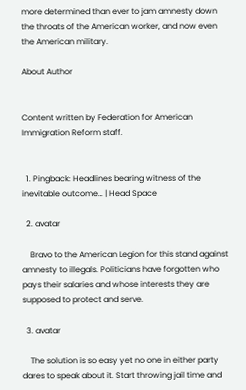more determined than ever to jam amnesty down the throats of the American worker, and now even the American military.

About Author


Content written by Federation for American Immigration Reform staff.


  1. Pingback: Headlines bearing witness of the inevitable outcome… | Head Space

  2. avatar

    Bravo to the American Legion for this stand against amnesty to illegals. Politicians have forgotten who pays their salaries and whose interests they are supposed to protect and serve.

  3. avatar

    The solution is so easy yet no one in either party dares to speak about it. Start throwing jail time and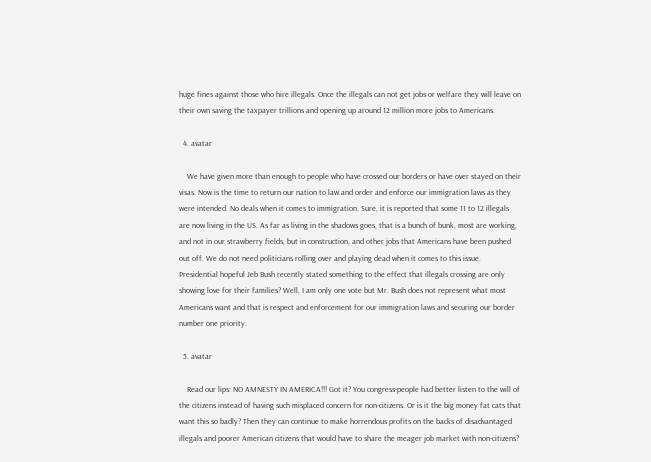huge fines against those who hire illegals. Once the illegals can not get jobs or welfare they will leave on their own saving the taxpayer trillions and opening up around 12 million more jobs to Americans.

  4. avatar

    We have given more than enough to people who have crossed our borders or have over stayed on their visas. Now is the time to return our nation to law and order and enforce our immigration laws as they were intended. No deals when it comes to immigration. Sure, it is reported that some 11 to 12 illegals are now living in the US. As far as living in the shadows goes, that is a bunch of bunk, most are working, and not in our strawberry fields, but in construction, and other jobs that Americans have been pushed out off. We do not need politicians rolling over and playing dead when it comes to this issue. Presidential hopeful Jeb Bush recently stated something to the effect that illegals crossing are only showing love for their families? Well, I am only one vote but Mr. Bush does not represent what most Americans want and that is respect and enforcement for our immigration laws and securing our border number one priority.

  5. avatar

    Read our lips: NO AMNESTY IN AMERICA!!! Got it? You congress-people had better listen to the will of the citizens instead of having such misplaced concern for non-citizens. Or is it the big money fat cats that want this so badly? Then they can continue to make horrendous profits on the backs of disadvantaged illegals and poorer American citizens that would have to share the meager job market with non-citizens?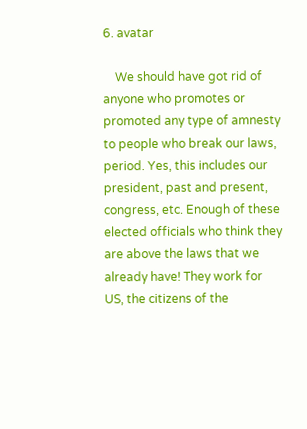6. avatar

    We should have got rid of anyone who promotes or promoted any type of amnesty to people who break our laws, period. Yes, this includes our president, past and present, congress, etc. Enough of these elected officials who think they are above the laws that we already have! They work for US, the citizens of the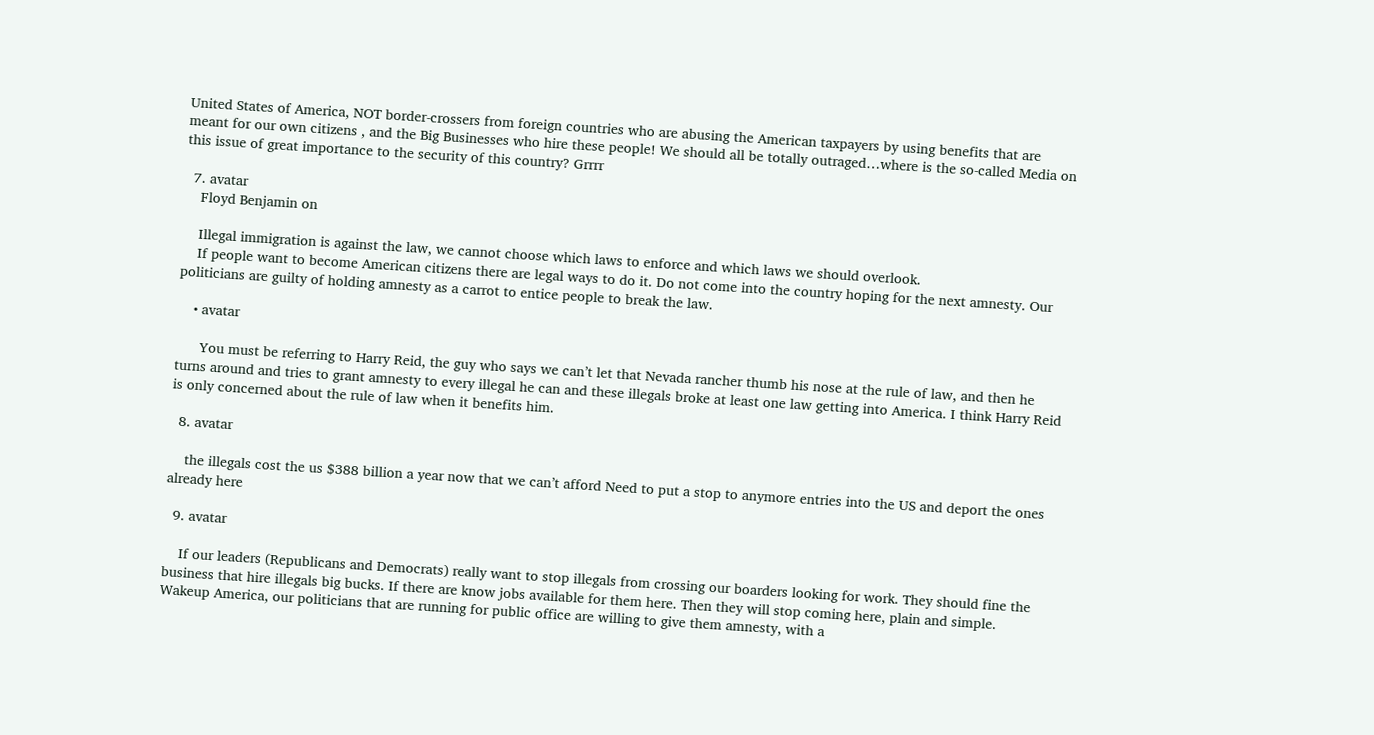United States of America, NOT border-crossers from foreign countries who are abusing the American taxpayers by using benefits that are meant for our own citizens , and the Big Businesses who hire these people! We should all be totally outraged…where is the so-called Media on this issue of great importance to the security of this country? Grrrr

  7. avatar
    Floyd Benjamin on

    Illegal immigration is against the law, we cannot choose which laws to enforce and which laws we should overlook.
    If people want to become American citizens there are legal ways to do it. Do not come into the country hoping for the next amnesty. Our politicians are guilty of holding amnesty as a carrot to entice people to break the law.

    • avatar

      You must be referring to Harry Reid, the guy who says we can’t let that Nevada rancher thumb his nose at the rule of law, and then he turns around and tries to grant amnesty to every illegal he can and these illegals broke at least one law getting into America. I think Harry Reid is only concerned about the rule of law when it benefits him.

  8. avatar

    the illegals cost the us $388 billion a year now that we can’t afford Need to put a stop to anymore entries into the US and deport the ones already here

  9. avatar

    If our leaders (Republicans and Democrats) really want to stop illegals from crossing our boarders looking for work. They should fine the business that hire illegals big bucks. If there are know jobs available for them here. Then they will stop coming here, plain and simple. Wakeup America, our politicians that are running for public office are willing to give them amnesty, with a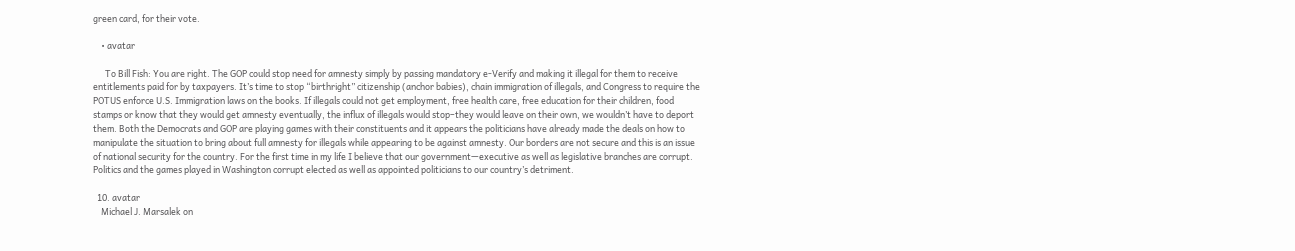green card, for their vote.

    • avatar

      To Bill Fish: You are right. The GOP could stop need for amnesty simply by passing mandatory e-Verify and making it illegal for them to receive entitlements paid for by taxpayers. It’s time to stop “birthright” citizenship (anchor babies), chain immigration of illegals, and Congress to require the POTUS enforce U.S. Immigration laws on the books. If illegals could not get employment, free health care, free education for their children, food stamps or know that they would get amnesty eventually, the influx of illegals would stop–they would leave on their own, we wouldn’t have to deport them. Both the Democrats and GOP are playing games with their constituents and it appears the politicians have already made the deals on how to manipulate the situation to bring about full amnesty for illegals while appearing to be against amnesty. Our borders are not secure and this is an issue of national security for the country. For the first time in my life I believe that our government—executive as well as legislative branches are corrupt. Politics and the games played in Washington corrupt elected as well as appointed politicians to our country’s detriment.

  10. avatar
    Michael J. Marsalek on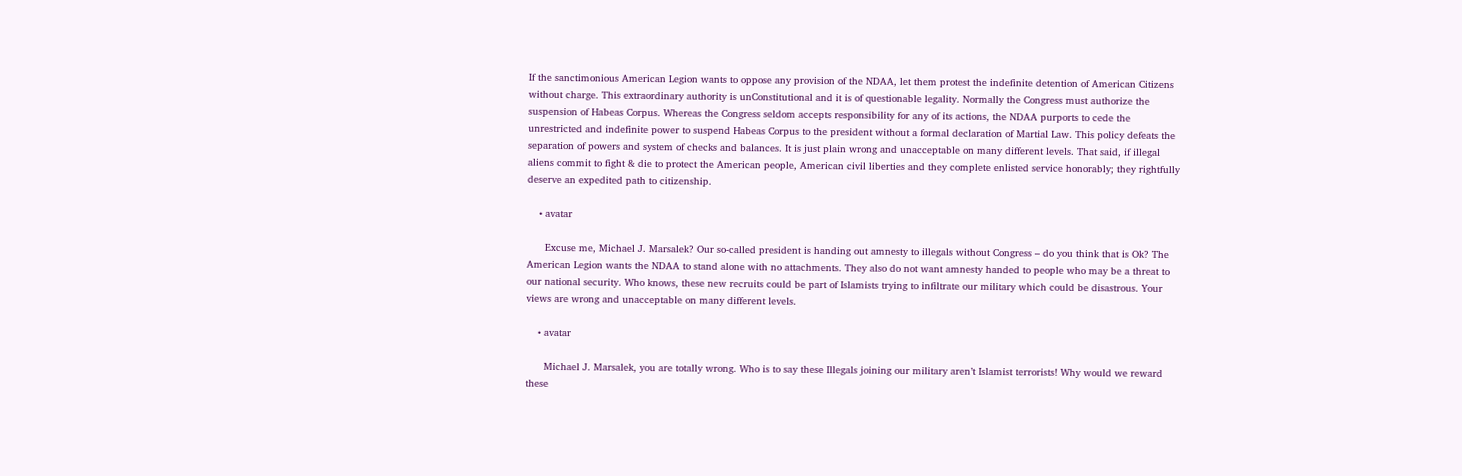If the sanctimonious American Legion wants to oppose any provision of the NDAA, let them protest the indefinite detention of American Citizens without charge. This extraordinary authority is unConstitutional and it is of questionable legality. Normally the Congress must authorize the suspension of Habeas Corpus. Whereas the Congress seldom accepts responsibility for any of its actions, the NDAA purports to cede the unrestricted and indefinite power to suspend Habeas Corpus to the president without a formal declaration of Martial Law. This policy defeats the separation of powers and system of checks and balances. It is just plain wrong and unacceptable on many different levels. That said, if illegal aliens commit to fight & die to protect the American people, American civil liberties and they complete enlisted service honorably; they rightfully deserve an expedited path to citizenship.

    • avatar

      Excuse me, Michael J. Marsalek? Our so-called president is handing out amnesty to illegals without Congress – do you think that is Ok? The American Legion wants the NDAA to stand alone with no attachments. They also do not want amnesty handed to people who may be a threat to our national security. Who knows, these new recruits could be part of Islamists trying to infiltrate our military which could be disastrous. Your views are wrong and unacceptable on many different levels.

    • avatar

      Michael J. Marsalek, you are totally wrong. Who is to say these Illegals joining our military aren’t Islamist terrorists! Why would we reward these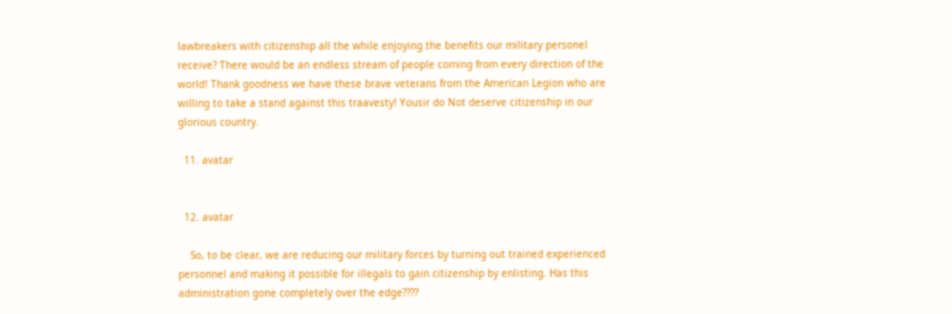lawbreakers with citizenship all the while enjoying the benefits our military personel receive? There would be an endless stream of people coming from every direction of the world! Thank goodness we have these brave veterans from the American Legion who are willing to take a stand against this traavesty! Yousir do Not deserve citizenship in our glorious country.

  11. avatar


  12. avatar

    So, to be clear, we are reducing our military forces by turning out trained experienced personnel and making it possible for illegals to gain citizenship by enlisting. Has this administration gone completely over the edge????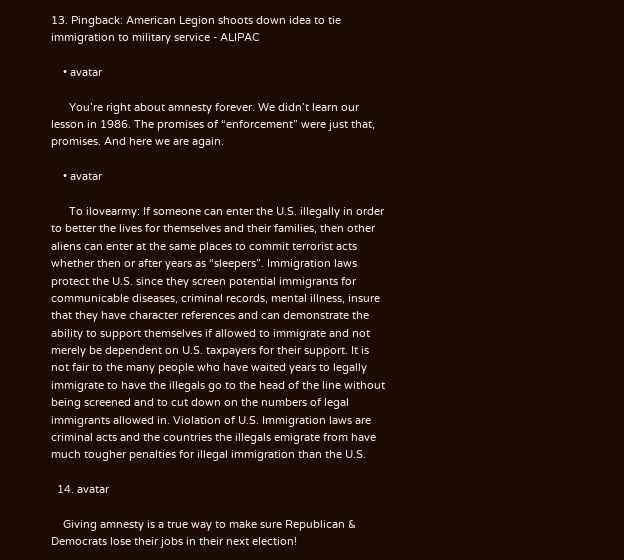13. Pingback: American Legion shoots down idea to tie immigration to military service - ALIPAC

    • avatar

      You’re right about amnesty forever. We didn’t learn our lesson in 1986. The promises of “enforcement” were just that, promises. And here we are again.

    • avatar

      To ilovearmy: If someone can enter the U.S. illegally in order to better the lives for themselves and their families, then other aliens can enter at the same places to commit terrorist acts whether then or after years as “sleepers”. Immigration laws protect the U.S. since they screen potential immigrants for communicable diseases, criminal records, mental illness, insure that they have character references and can demonstrate the ability to support themselves if allowed to immigrate and not merely be dependent on U.S. taxpayers for their support. It is not fair to the many people who have waited years to legally immigrate to have the illegals go to the head of the line without being screened and to cut down on the numbers of legal immigrants allowed in. Violation of U.S. Immigration laws are criminal acts and the countries the illegals emigrate from have much tougher penalties for illegal immigration than the U.S.

  14. avatar

    Giving amnesty is a true way to make sure Republican & Democrats lose their jobs in their next election!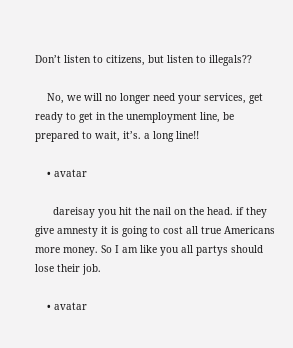Don’t listen to citizens, but listen to illegals??

    No, we will no longer need your services, get ready to get in the unemployment line, be prepared to wait, it’s. a long line!!

    • avatar

      dareisay you hit the nail on the head. if they give amnesty it is going to cost all true Americans more money. So I am like you all partys should lose their job.

    • avatar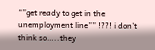“”get ready to get in the unemployment line”” !??! i don’t think so…..they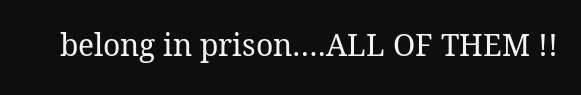belong in prison….ALL OF THEM !!